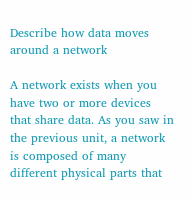Describe how data moves around a network

A network exists when you have two or more devices that share data. As you saw in the previous unit, a network is composed of many different physical parts that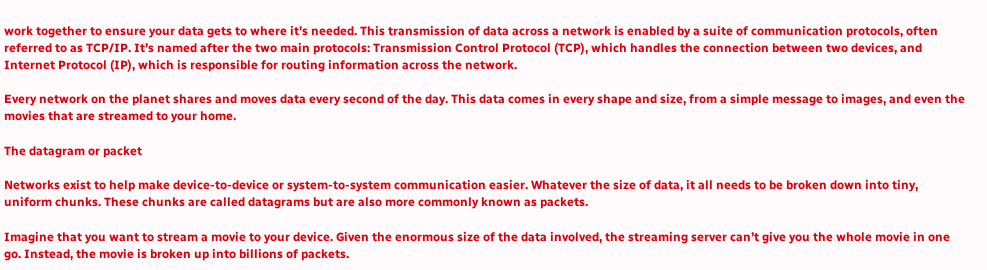work together to ensure your data gets to where it’s needed. This transmission of data across a network is enabled by a suite of communication protocols, often referred to as TCP/IP. It’s named after the two main protocols: Transmission Control Protocol (TCP), which handles the connection between two devices, and Internet Protocol (IP), which is responsible for routing information across the network.

Every network on the planet shares and moves data every second of the day. This data comes in every shape and size, from a simple message to images, and even the movies that are streamed to your home.

The datagram or packet

Networks exist to help make device-to-device or system-to-system communication easier. Whatever the size of data, it all needs to be broken down into tiny, uniform chunks. These chunks are called datagrams but are also more commonly known as packets.

Imagine that you want to stream a movie to your device. Given the enormous size of the data involved, the streaming server can’t give you the whole movie in one go. Instead, the movie is broken up into billions of packets.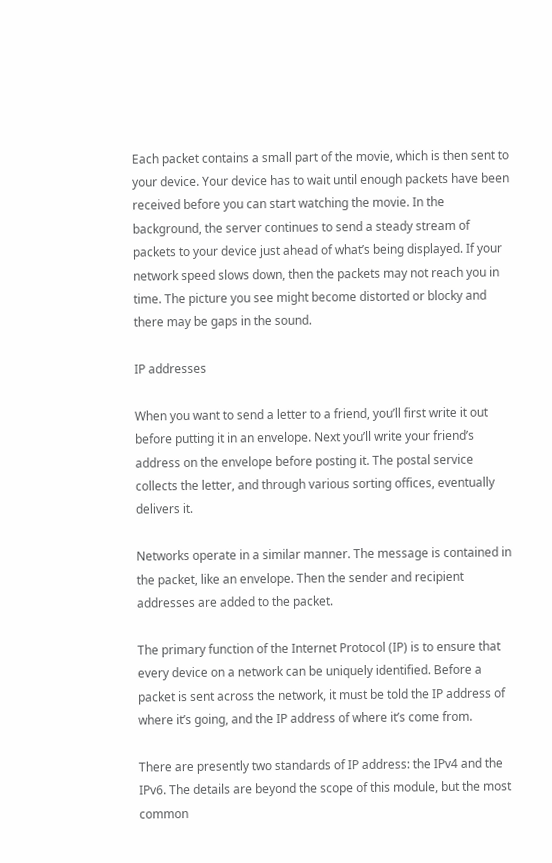Each packet contains a small part of the movie, which is then sent to your device. Your device has to wait until enough packets have been received before you can start watching the movie. In the background, the server continues to send a steady stream of packets to your device just ahead of what’s being displayed. If your network speed slows down, then the packets may not reach you in time. The picture you see might become distorted or blocky and there may be gaps in the sound.

IP addresses

When you want to send a letter to a friend, you’ll first write it out before putting it in an envelope. Next you’ll write your friend’s address on the envelope before posting it. The postal service collects the letter, and through various sorting offices, eventually delivers it.

Networks operate in a similar manner. The message is contained in the packet, like an envelope. Then the sender and recipient addresses are added to the packet.

The primary function of the Internet Protocol (IP) is to ensure that every device on a network can be uniquely identified. Before a packet is sent across the network, it must be told the IP address of where it’s going, and the IP address of where it’s come from.

There are presently two standards of IP address: the IPv4 and the IPv6. The details are beyond the scope of this module, but the most common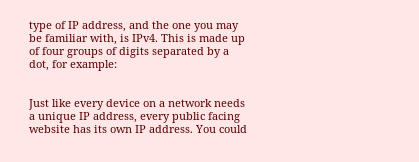type of IP address, and the one you may be familiar with, is IPv4. This is made up of four groups of digits separated by a dot, for example:


Just like every device on a network needs a unique IP address, every public facing website has its own IP address. You could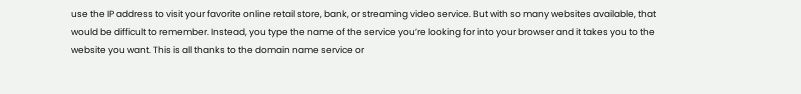use the IP address to visit your favorite online retail store, bank, or streaming video service. But with so many websites available, that would be difficult to remember. Instead, you type the name of the service you’re looking for into your browser and it takes you to the website you want. This is all thanks to the domain name service or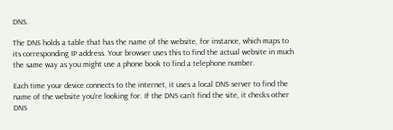DNS.

The DNS holds a table that has the name of the website, for instance, which maps to its corresponding IP address. Your browser uses this to find the actual website in much the same way as you might use a phone book to find a telephone number.

Each time your device connects to the internet, it uses a local DNS server to find the name of the website you’re looking for. If the DNS can’t find the site, it checks other DNS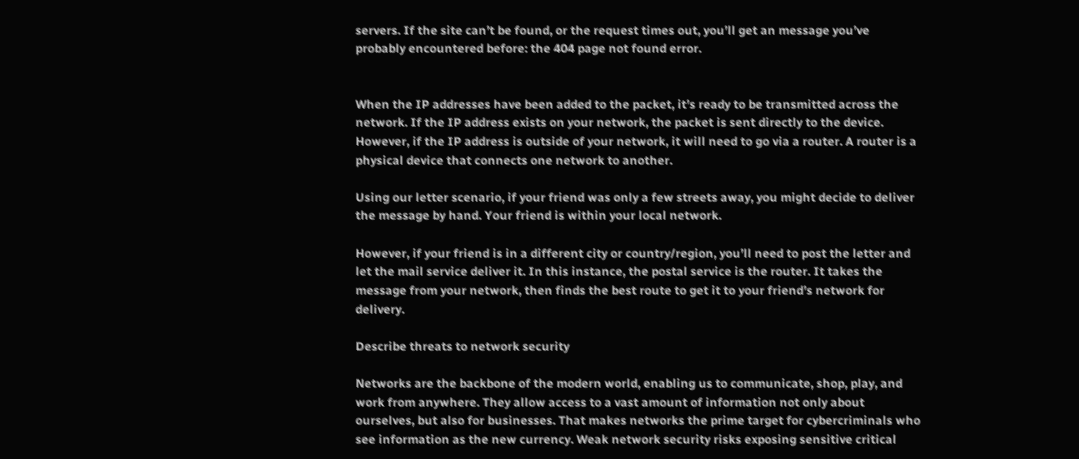servers. If the site can’t be found, or the request times out, you’ll get an message you’ve probably encountered before: the 404 page not found error.


When the IP addresses have been added to the packet, it’s ready to be transmitted across the network. If the IP address exists on your network, the packet is sent directly to the device. However, if the IP address is outside of your network, it will need to go via a router. A router is a physical device that connects one network to another.

Using our letter scenario, if your friend was only a few streets away, you might decide to deliver the message by hand. Your friend is within your local network.

However, if your friend is in a different city or country/region, you’ll need to post the letter and let the mail service deliver it. In this instance, the postal service is the router. It takes the message from your network, then finds the best route to get it to your friend’s network for delivery.

Describe threats to network security

Networks are the backbone of the modern world, enabling us to communicate, shop, play, and work from anywhere. They allow access to a vast amount of information not only about ourselves, but also for businesses. That makes networks the prime target for cybercriminals who see information as the new currency. Weak network security risks exposing sensitive critical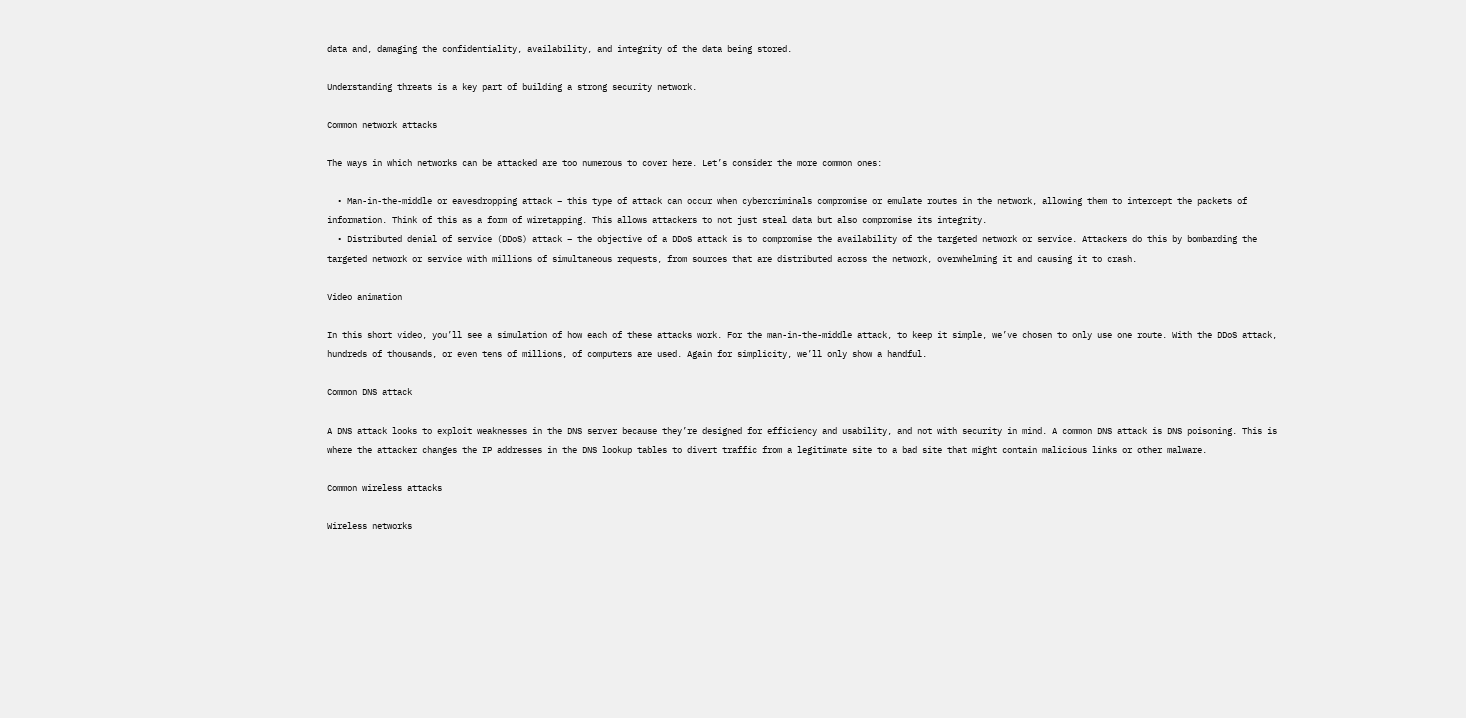data and, damaging the confidentiality, availability, and integrity of the data being stored.

Understanding threats is a key part of building a strong security network.

Common network attacks

The ways in which networks can be attacked are too numerous to cover here. Let’s consider the more common ones:

  • Man-in-the-middle or eavesdropping attack – this type of attack can occur when cybercriminals compromise or emulate routes in the network, allowing them to intercept the packets of information. Think of this as a form of wiretapping. This allows attackers to not just steal data but also compromise its integrity.
  • Distributed denial of service (DDoS) attack – the objective of a DDoS attack is to compromise the availability of the targeted network or service. Attackers do this by bombarding the targeted network or service with millions of simultaneous requests, from sources that are distributed across the network, overwhelming it and causing it to crash.

Video animation

In this short video, you’ll see a simulation of how each of these attacks work. For the man-in-the-middle attack, to keep it simple, we’ve chosen to only use one route. With the DDoS attack, hundreds of thousands, or even tens of millions, of computers are used. Again for simplicity, we’ll only show a handful.

Common DNS attack

A DNS attack looks to exploit weaknesses in the DNS server because they’re designed for efficiency and usability, and not with security in mind. A common DNS attack is DNS poisoning. This is where the attacker changes the IP addresses in the DNS lookup tables to divert traffic from a legitimate site to a bad site that might contain malicious links or other malware.

Common wireless attacks

Wireless networks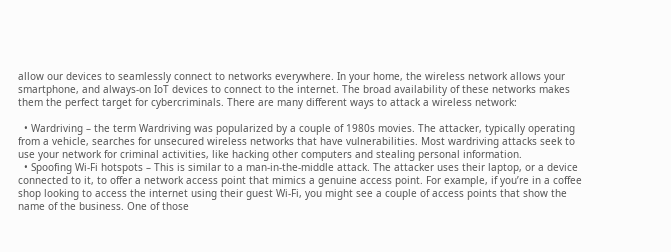allow our devices to seamlessly connect to networks everywhere. In your home, the wireless network allows your smartphone, and always-on IoT devices to connect to the internet. The broad availability of these networks makes them the perfect target for cybercriminals. There are many different ways to attack a wireless network:

  • Wardriving – the term Wardriving was popularized by a couple of 1980s movies. The attacker, typically operating from a vehicle, searches for unsecured wireless networks that have vulnerabilities. Most wardriving attacks seek to use your network for criminal activities, like hacking other computers and stealing personal information.
  • Spoofing Wi-Fi hotspots – This is similar to a man-in-the-middle attack. The attacker uses their laptop, or a device connected to it, to offer a network access point that mimics a genuine access point. For example, if you’re in a coffee shop looking to access the internet using their guest Wi-Fi, you might see a couple of access points that show the name of the business. One of those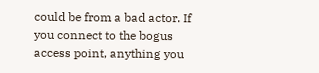could be from a bad actor. If you connect to the bogus access point, anything you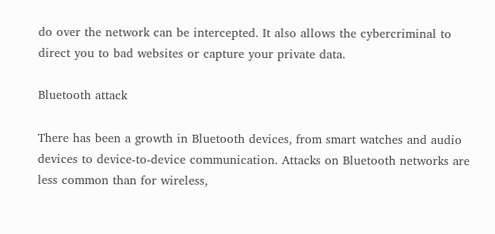do over the network can be intercepted. It also allows the cybercriminal to direct you to bad websites or capture your private data.

Bluetooth attack

There has been a growth in Bluetooth devices, from smart watches and audio devices to device-to-device communication. Attacks on Bluetooth networks are less common than for wireless,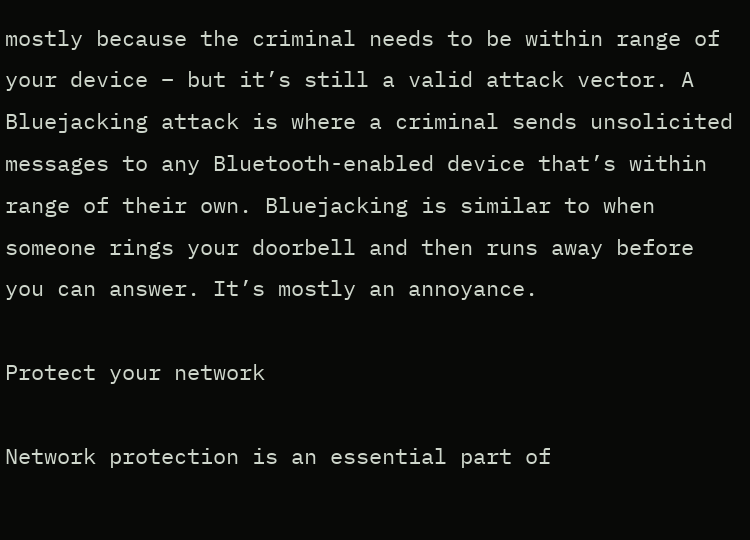mostly because the criminal needs to be within range of your device – but it’s still a valid attack vector. A Bluejacking attack is where a criminal sends unsolicited messages to any Bluetooth-enabled device that’s within range of their own. Bluejacking is similar to when someone rings your doorbell and then runs away before you can answer. It’s mostly an annoyance.

Protect your network

Network protection is an essential part of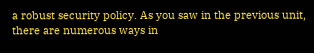a robust security policy. As you saw in the previous unit, there are numerous ways in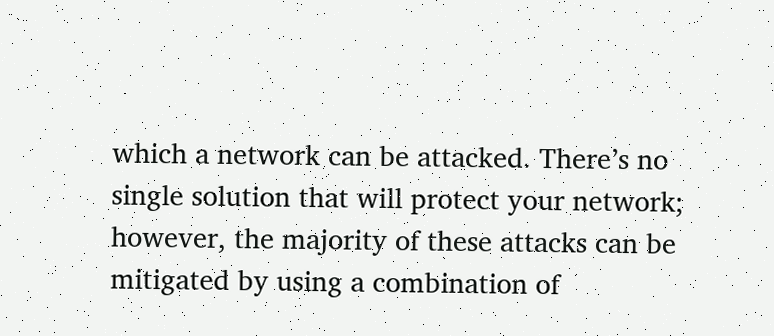which a network can be attacked. There’s no single solution that will protect your network; however, the majority of these attacks can be mitigated by using a combination of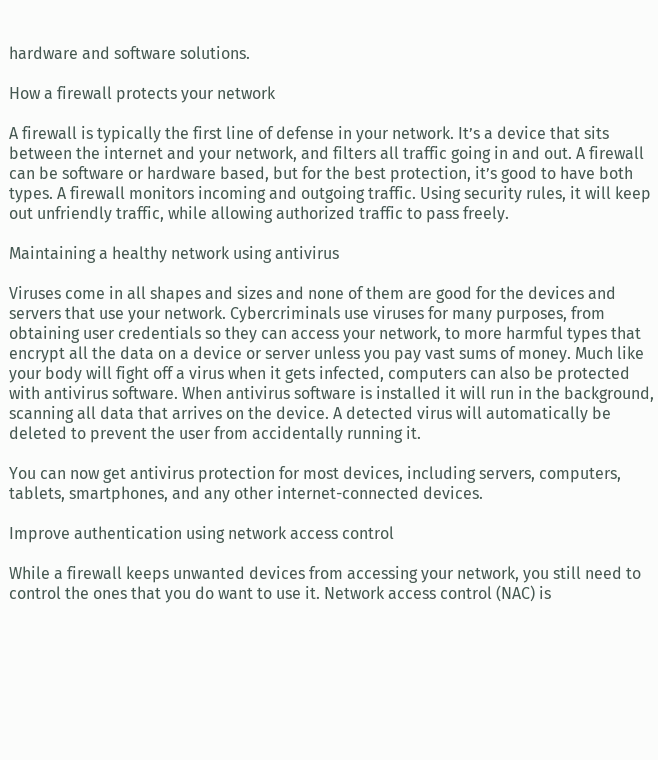hardware and software solutions.

How a firewall protects your network

A firewall is typically the first line of defense in your network. It’s a device that sits between the internet and your network, and filters all traffic going in and out. A firewall can be software or hardware based, but for the best protection, it’s good to have both types. A firewall monitors incoming and outgoing traffic. Using security rules, it will keep out unfriendly traffic, while allowing authorized traffic to pass freely.

Maintaining a healthy network using antivirus

Viruses come in all shapes and sizes and none of them are good for the devices and servers that use your network. Cybercriminals use viruses for many purposes, from obtaining user credentials so they can access your network, to more harmful types that encrypt all the data on a device or server unless you pay vast sums of money. Much like your body will fight off a virus when it gets infected, computers can also be protected with antivirus software. When antivirus software is installed it will run in the background, scanning all data that arrives on the device. A detected virus will automatically be deleted to prevent the user from accidentally running it.

You can now get antivirus protection for most devices, including servers, computers, tablets, smartphones, and any other internet-connected devices.

Improve authentication using network access control

While a firewall keeps unwanted devices from accessing your network, you still need to control the ones that you do want to use it. Network access control (NAC) is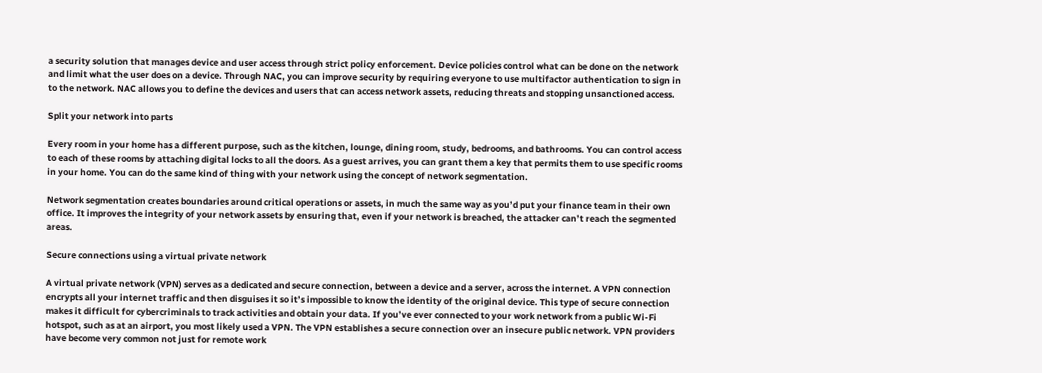a security solution that manages device and user access through strict policy enforcement. Device policies control what can be done on the network and limit what the user does on a device. Through NAC, you can improve security by requiring everyone to use multifactor authentication to sign in to the network. NAC allows you to define the devices and users that can access network assets, reducing threats and stopping unsanctioned access.

Split your network into parts

Every room in your home has a different purpose, such as the kitchen, lounge, dining room, study, bedrooms, and bathrooms. You can control access to each of these rooms by attaching digital locks to all the doors. As a guest arrives, you can grant them a key that permits them to use specific rooms in your home. You can do the same kind of thing with your network using the concept of network segmentation.

Network segmentation creates boundaries around critical operations or assets, in much the same way as you’d put your finance team in their own office. It improves the integrity of your network assets by ensuring that, even if your network is breached, the attacker can’t reach the segmented areas.

Secure connections using a virtual private network

A virtual private network (VPN) serves as a dedicated and secure connection, between a device and a server, across the internet. A VPN connection encrypts all your internet traffic and then disguises it so it’s impossible to know the identity of the original device. This type of secure connection makes it difficult for cybercriminals to track activities and obtain your data. If you’ve ever connected to your work network from a public Wi-Fi hotspot, such as at an airport, you most likely used a VPN. The VPN establishes a secure connection over an insecure public network. VPN providers have become very common not just for remote work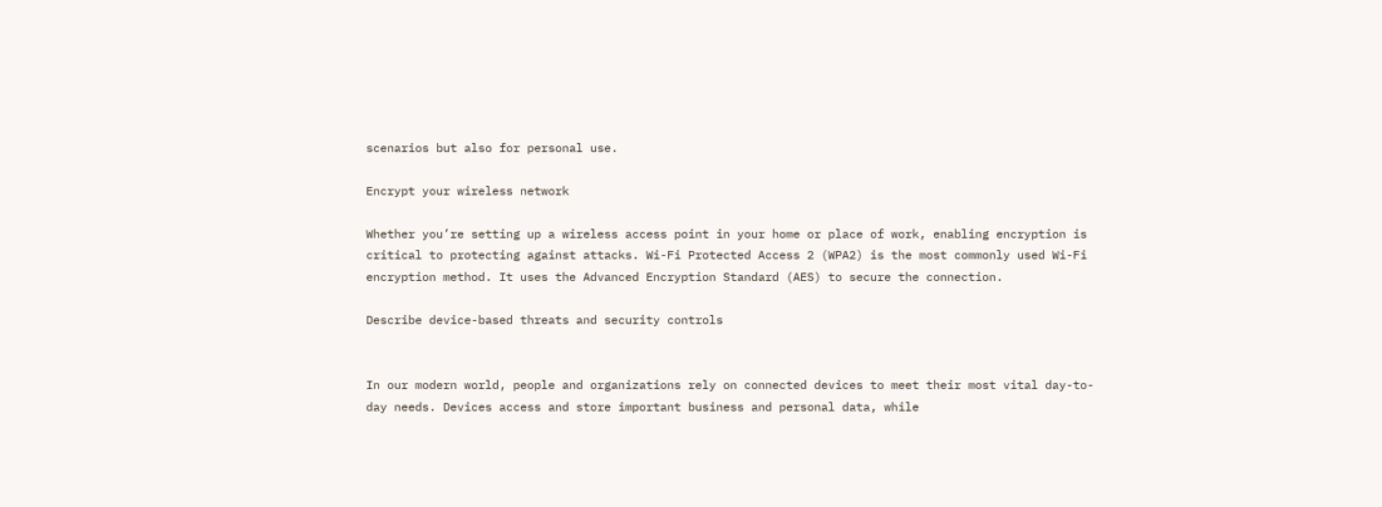scenarios but also for personal use.

Encrypt your wireless network

Whether you’re setting up a wireless access point in your home or place of work, enabling encryption is critical to protecting against attacks. Wi-Fi Protected Access 2 (WPA2) is the most commonly used Wi-Fi encryption method. It uses the Advanced Encryption Standard (AES) to secure the connection.

Describe device-based threats and security controls


In our modern world, people and organizations rely on connected devices to meet their most vital day-to-day needs. Devices access and store important business and personal data, while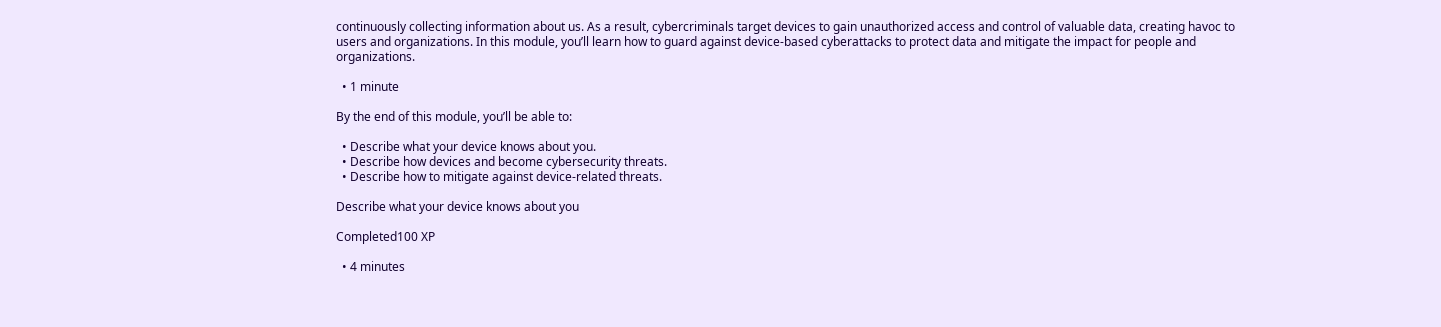continuously collecting information about us. As a result, cybercriminals target devices to gain unauthorized access and control of valuable data, creating havoc to users and organizations. In this module, you’ll learn how to guard against device-based cyberattacks to protect data and mitigate the impact for people and organizations.

  • 1 minute

By the end of this module, you’ll be able to:

  • Describe what your device knows about you.
  • Describe how devices and become cybersecurity threats.
  • Describe how to mitigate against device-related threats.

Describe what your device knows about you

Completed100 XP

  • 4 minutes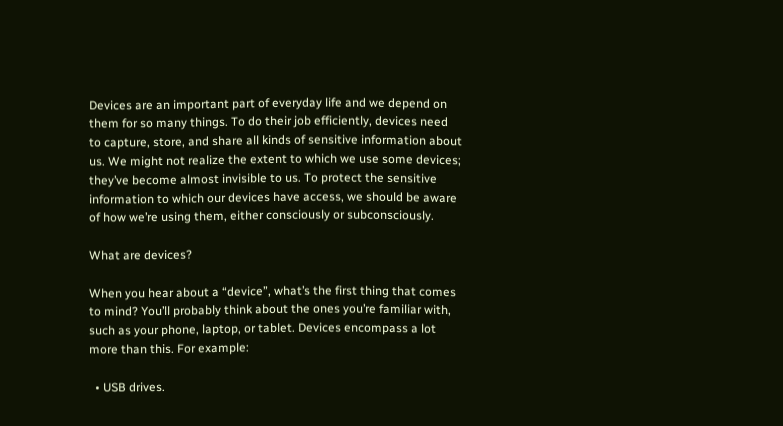Devices are an important part of everyday life and we depend on them for so many things. To do their job efficiently, devices need to capture, store, and share all kinds of sensitive information about us. We might not realize the extent to which we use some devices; they’ve become almost invisible to us. To protect the sensitive information to which our devices have access, we should be aware of how we’re using them, either consciously or subconsciously.

What are devices?

When you hear about a “device”, what’s the first thing that comes to mind? You’ll probably think about the ones you’re familiar with, such as your phone, laptop, or tablet. Devices encompass a lot more than this. For example:

  • USB drives.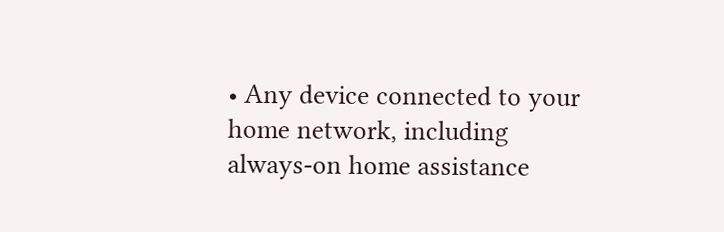• Any device connected to your home network, including always-on home assistance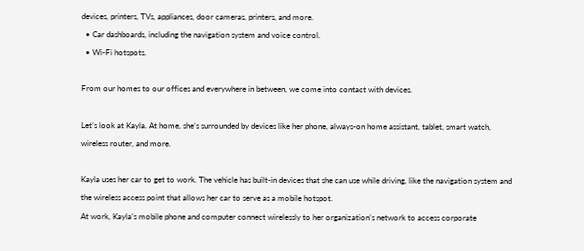devices, printers, TVs, appliances, door cameras, printers, and more.
  • Car dashboards, including the navigation system and voice control.
  • Wi-Fi hotspots.

From our homes to our offices and everywhere in between, we come into contact with devices.

Let’s look at Kayla. At home, she’s surrounded by devices like her phone, always-on home assistant, tablet, smart watch, wireless router, and more.

Kayla uses her car to get to work. The vehicle has built-in devices that she can use while driving, like the navigation system and the wireless access point that allows her car to serve as a mobile hotspot.
At work, Kayla’s mobile phone and computer connect wirelessly to her organization’s network to access corporate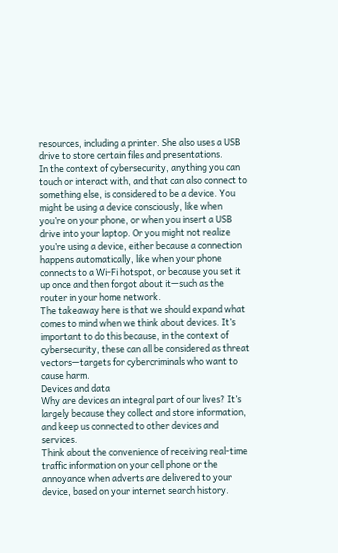resources, including a printer. She also uses a USB drive to store certain files and presentations.
In the context of cybersecurity, anything you can touch or interact with, and that can also connect to something else, is considered to be a device. You might be using a device consciously, like when you’re on your phone, or when you insert a USB drive into your laptop. Or you might not realize you’re using a device, either because a connection happens automatically, like when your phone connects to a Wi-Fi hotspot, or because you set it up once and then forgot about it—such as the router in your home network.
The takeaway here is that we should expand what comes to mind when we think about devices. It’s important to do this because, in the context of cybersecurity, these can all be considered as threat vectors—targets for cybercriminals who want to cause harm.
Devices and data
Why are devices an integral part of our lives? It’s largely because they collect and store information, and keep us connected to other devices and services.
Think about the convenience of receiving real-time traffic information on your cell phone or the annoyance when adverts are delivered to your device, based on your internet search history.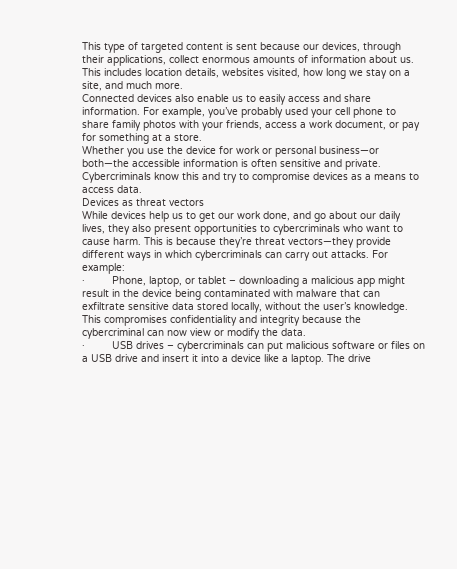This type of targeted content is sent because our devices, through their applications, collect enormous amounts of information about us. This includes location details, websites visited, how long we stay on a site, and much more.
Connected devices also enable us to easily access and share information. For example, you’ve probably used your cell phone to share family photos with your friends, access a work document, or pay for something at a store.
Whether you use the device for work or personal business—or both—the accessible information is often sensitive and private. Cybercriminals know this and try to compromise devices as a means to access data.
Devices as threat vectors
While devices help us to get our work done, and go about our daily lives, they also present opportunities to cybercriminals who want to cause harm. This is because they’re threat vectors—they provide different ways in which cybercriminals can carry out attacks. For example:
·         Phone, laptop, or tablet – downloading a malicious app might result in the device being contaminated with malware that can exfiltrate sensitive data stored locally, without the user’s knowledge. This compromises confidentiality and integrity because the cybercriminal can now view or modify the data.
·         USB drives – cybercriminals can put malicious software or files on a USB drive and insert it into a device like a laptop. The drive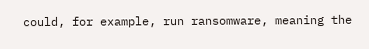could, for example, run ransomware, meaning the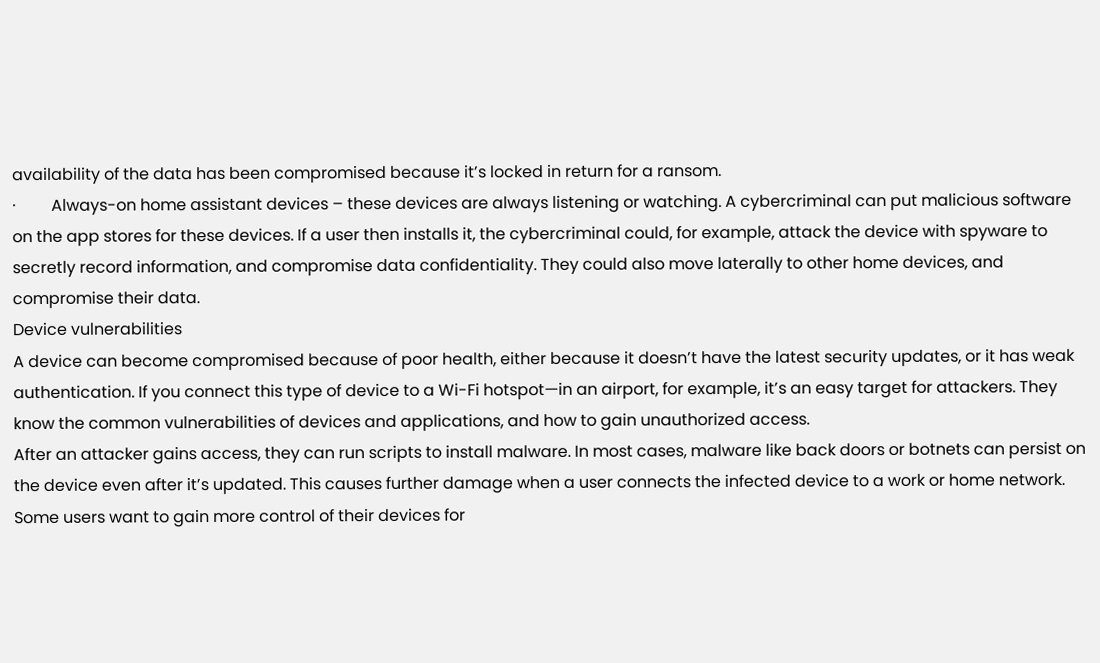availability of the data has been compromised because it’s locked in return for a ransom.
·         Always-on home assistant devices – these devices are always listening or watching. A cybercriminal can put malicious software on the app stores for these devices. If a user then installs it, the cybercriminal could, for example, attack the device with spyware to secretly record information, and compromise data confidentiality. They could also move laterally to other home devices, and compromise their data.
Device vulnerabilities
A device can become compromised because of poor health, either because it doesn’t have the latest security updates, or it has weak authentication. If you connect this type of device to a Wi-Fi hotspot—in an airport, for example, it’s an easy target for attackers. They know the common vulnerabilities of devices and applications, and how to gain unauthorized access.
After an attacker gains access, they can run scripts to install malware. In most cases, malware like back doors or botnets can persist on the device even after it’s updated. This causes further damage when a user connects the infected device to a work or home network.
Some users want to gain more control of their devices for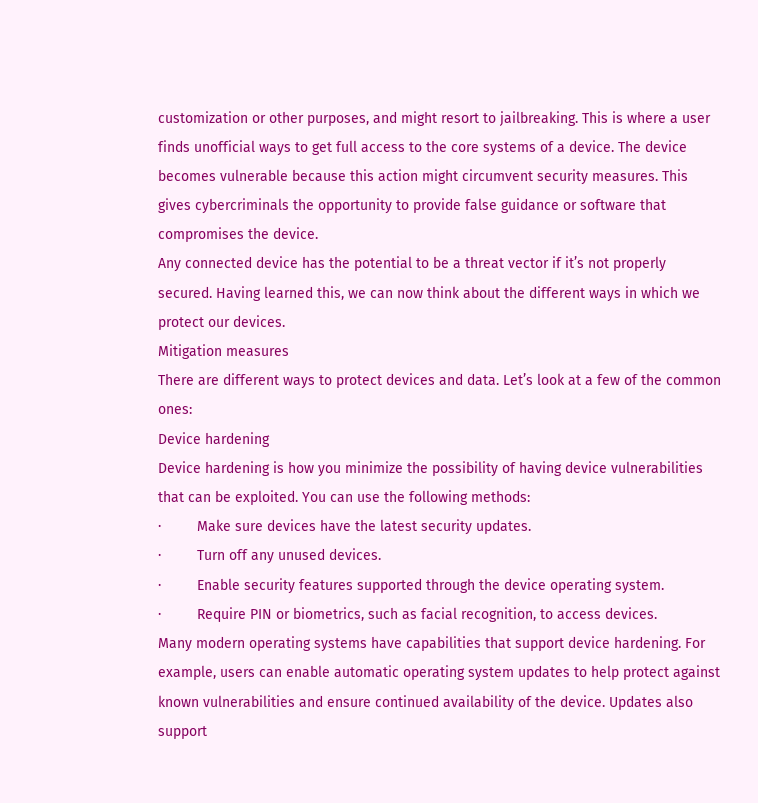customization or other purposes, and might resort to jailbreaking. This is where a user finds unofficial ways to get full access to the core systems of a device. The device becomes vulnerable because this action might circumvent security measures. This gives cybercriminals the opportunity to provide false guidance or software that compromises the device.
Any connected device has the potential to be a threat vector if it’s not properly secured. Having learned this, we can now think about the different ways in which we protect our devices.
Mitigation measures
There are different ways to protect devices and data. Let’s look at a few of the common ones:
Device hardening
Device hardening is how you minimize the possibility of having device vulnerabilities that can be exploited. You can use the following methods:
·         Make sure devices have the latest security updates.
·         Turn off any unused devices.
·         Enable security features supported through the device operating system.
·         Require PIN or biometrics, such as facial recognition, to access devices.
Many modern operating systems have capabilities that support device hardening. For example, users can enable automatic operating system updates to help protect against known vulnerabilities and ensure continued availability of the device. Updates also support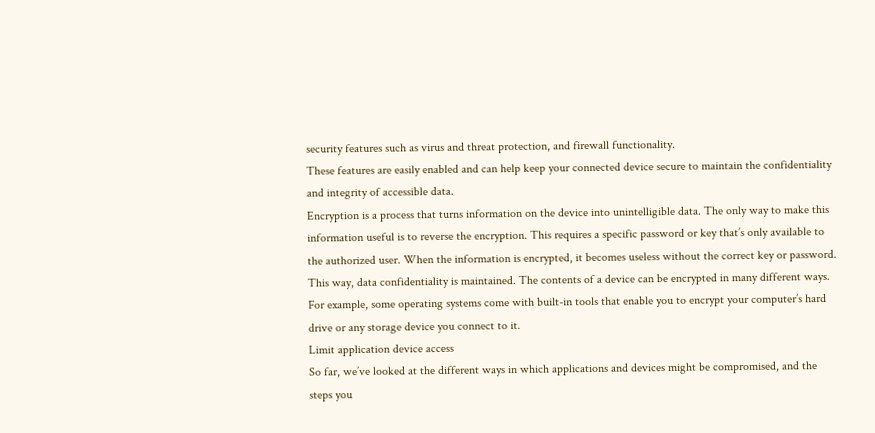security features such as virus and threat protection, and firewall functionality.
These features are easily enabled and can help keep your connected device secure to maintain the confidentiality and integrity of accessible data.
Encryption is a process that turns information on the device into unintelligible data. The only way to make this information useful is to reverse the encryption. This requires a specific password or key that’s only available to the authorized user. When the information is encrypted, it becomes useless without the correct key or password. This way, data confidentiality is maintained. The contents of a device can be encrypted in many different ways. For example, some operating systems come with built-in tools that enable you to encrypt your computer’s hard drive or any storage device you connect to it.
Limit application device access
So far, we’ve looked at the different ways in which applications and devices might be compromised, and the steps you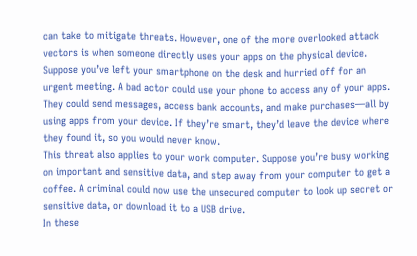can take to mitigate threats. However, one of the more overlooked attack vectors is when someone directly uses your apps on the physical device.
Suppose you’ve left your smartphone on the desk and hurried off for an urgent meeting. A bad actor could use your phone to access any of your apps. They could send messages, access bank accounts, and make purchases—all by using apps from your device. If they’re smart, they’d leave the device where they found it, so you would never know.
This threat also applies to your work computer. Suppose you’re busy working on important and sensitive data, and step away from your computer to get a coffee. A criminal could now use the unsecured computer to look up secret or sensitive data, or download it to a USB drive.
In these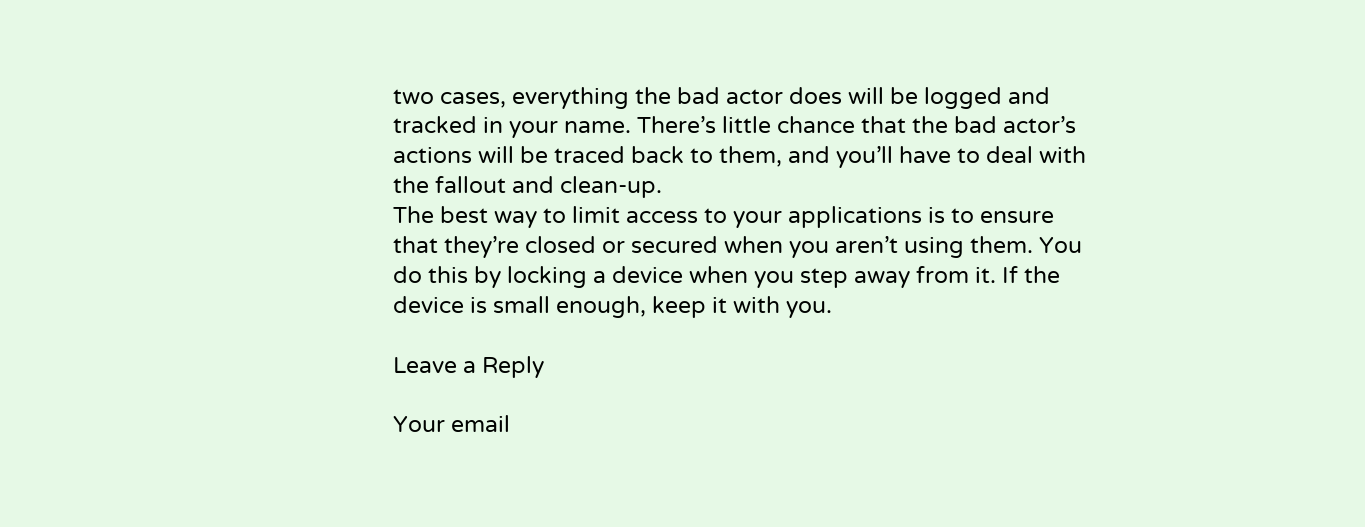two cases, everything the bad actor does will be logged and tracked in your name. There’s little chance that the bad actor’s actions will be traced back to them, and you’ll have to deal with the fallout and clean-up.
The best way to limit access to your applications is to ensure that they’re closed or secured when you aren’t using them. You do this by locking a device when you step away from it. If the device is small enough, keep it with you.

Leave a Reply

Your email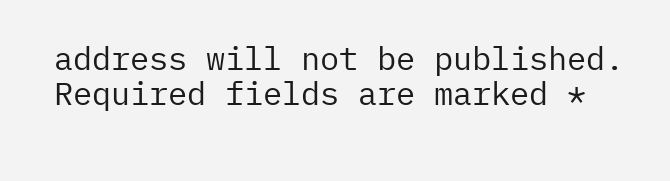address will not be published. Required fields are marked *